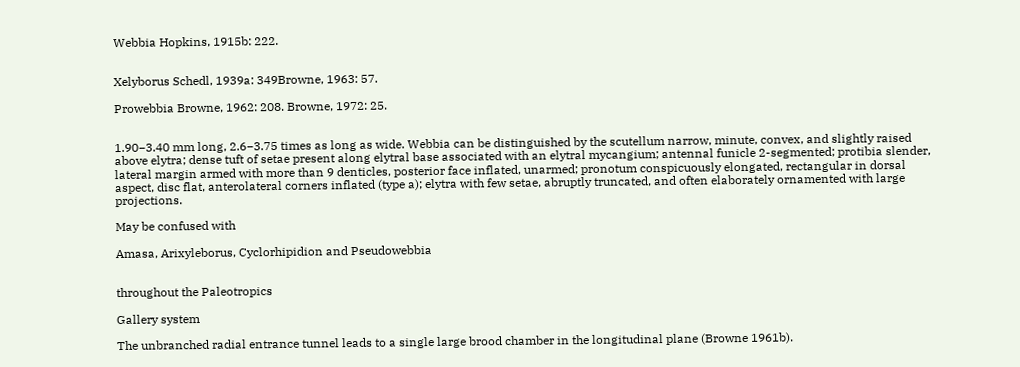Webbia Hopkins, 1915b: 222.


Xelyborus Schedl, 1939a: 349Browne, 1963: 57.

Prowebbia Browne, 1962: 208. Browne, 1972: 25.


1.90−3.40 mm long, 2.6−3.75 times as long as wide. Webbia can be distinguished by the scutellum narrow, minute, convex, and slightly raised above elytra; dense tuft of setae present along elytral base associated with an elytral mycangium; antennal funicle 2-segmented; protibia slender, lateral margin armed with more than 9 denticles, posterior face inflated, unarmed; pronotum conspicuously elongated, rectangular in dorsal aspect, disc flat, anterolateral corners inflated (type a); elytra with few setae, abruptly truncated, and often elaborately ornamented with large projections.

May be confused with

Amasa, Arixyleborus, Cyclorhipidion and Pseudowebbia


throughout the Paleotropics

Gallery system

The unbranched radial entrance tunnel leads to a single large brood chamber in the longitudinal plane (Browne 1961b).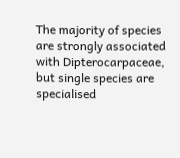The majority of species are strongly associated with Dipterocarpaceae, but single species are specialised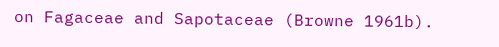on Fagaceae and Sapotaceae (Browne 1961b).